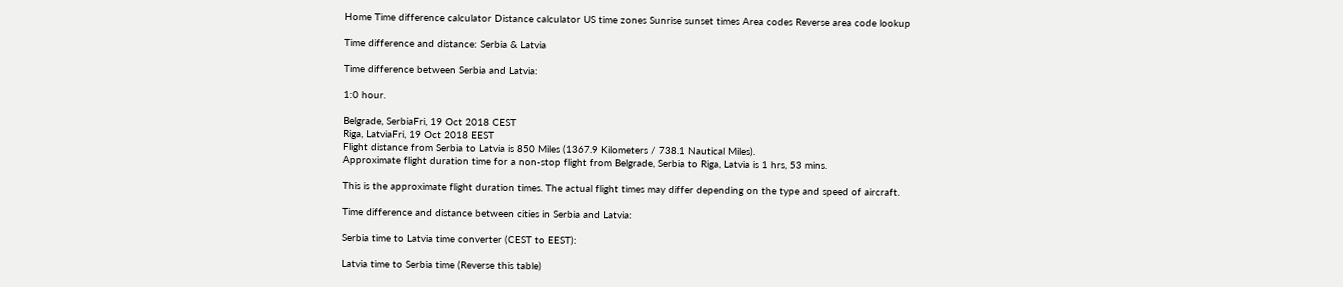Home Time difference calculator Distance calculator US time zones Sunrise sunset times Area codes Reverse area code lookup

Time difference and distance: Serbia & Latvia

Time difference between Serbia and Latvia:

1:0 hour.

Belgrade, SerbiaFri, 19 Oct 2018 CEST
Riga, LatviaFri, 19 Oct 2018 EEST
Flight distance from Serbia to Latvia is 850 Miles (1367.9 Kilometers / 738.1 Nautical Miles).
Approximate flight duration time for a non-stop flight from Belgrade, Serbia to Riga, Latvia is 1 hrs, 53 mins.

This is the approximate flight duration times. The actual flight times may differ depending on the type and speed of aircraft.

Time difference and distance between cities in Serbia and Latvia:

Serbia time to Latvia time converter (CEST to EEST):

Latvia time to Serbia time (Reverse this table)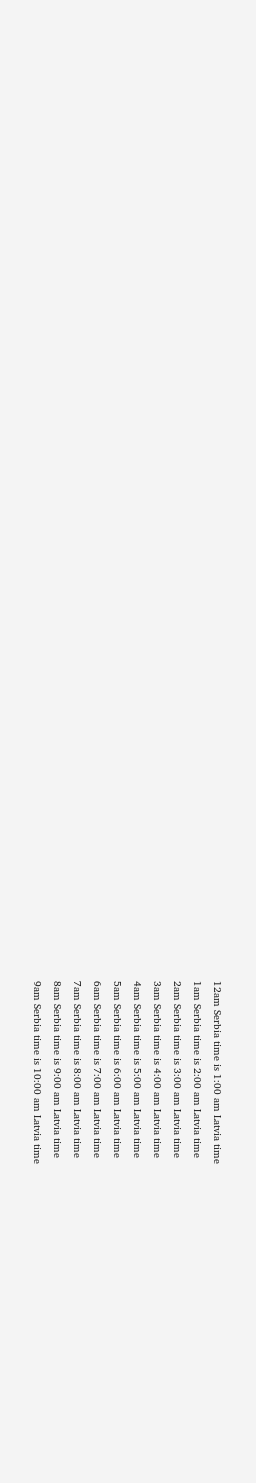12am Serbia time is 1:00 am Latvia time
1am Serbia time is 2:00 am Latvia time
2am Serbia time is 3:00 am Latvia time
3am Serbia time is 4:00 am Latvia time
4am Serbia time is 5:00 am Latvia time
5am Serbia time is 6:00 am Latvia time
6am Serbia time is 7:00 am Latvia time
7am Serbia time is 8:00 am Latvia time
8am Serbia time is 9:00 am Latvia time
9am Serbia time is 10:00 am Latvia time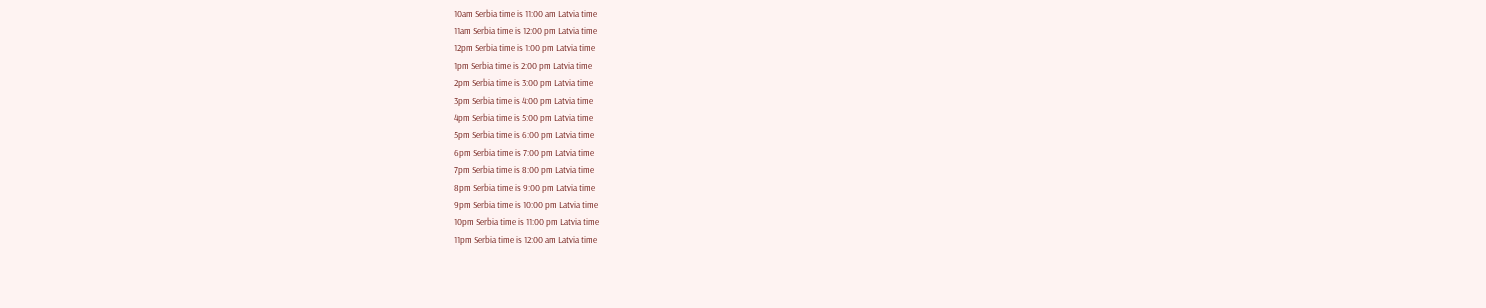10am Serbia time is 11:00 am Latvia time
11am Serbia time is 12:00 pm Latvia time
12pm Serbia time is 1:00 pm Latvia time
1pm Serbia time is 2:00 pm Latvia time
2pm Serbia time is 3:00 pm Latvia time
3pm Serbia time is 4:00 pm Latvia time
4pm Serbia time is 5:00 pm Latvia time
5pm Serbia time is 6:00 pm Latvia time
6pm Serbia time is 7:00 pm Latvia time
7pm Serbia time is 8:00 pm Latvia time
8pm Serbia time is 9:00 pm Latvia time
9pm Serbia time is 10:00 pm Latvia time
10pm Serbia time is 11:00 pm Latvia time
11pm Serbia time is 12:00 am Latvia time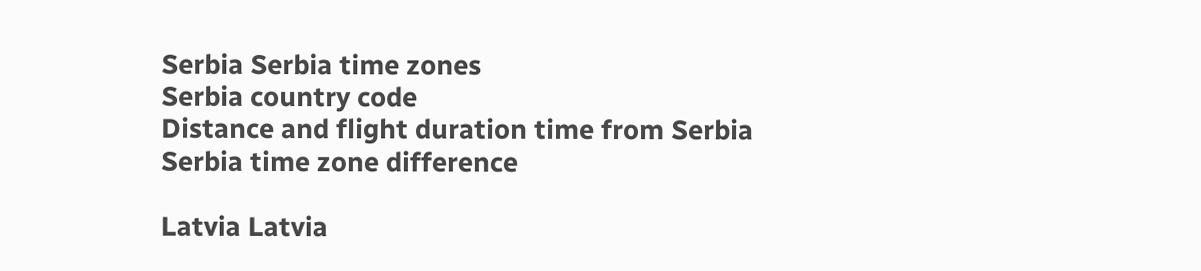Serbia Serbia time zones
Serbia country code
Distance and flight duration time from Serbia
Serbia time zone difference

Latvia Latvia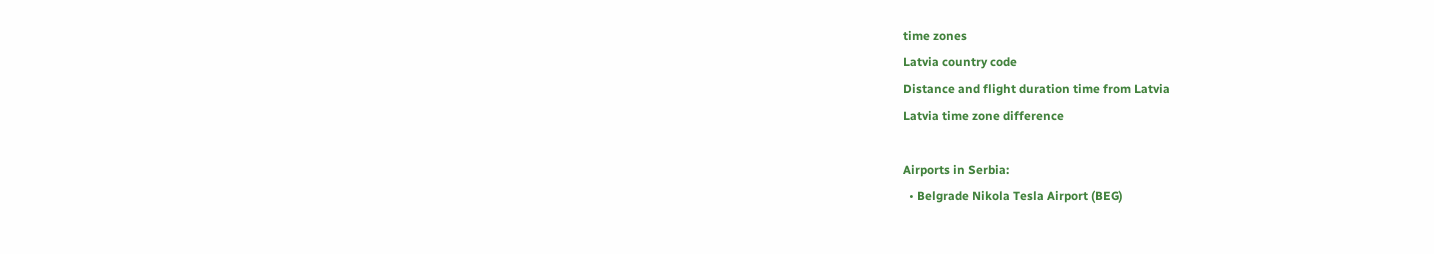time zones
Latvia country code
Distance and flight duration time from Latvia
Latvia time zone difference

Airports in Serbia:
  • Belgrade Nikola Tesla Airport (BEG)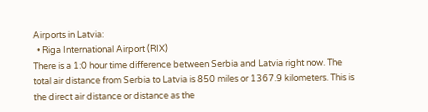Airports in Latvia:
  • Riga International Airport (RIX)
There is a 1:0 hour time difference between Serbia and Latvia right now. The total air distance from Serbia to Latvia is 850 miles or 1367.9 kilometers. This is the direct air distance or distance as the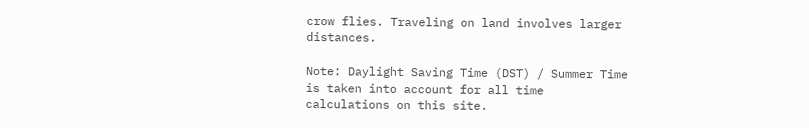crow flies. Traveling on land involves larger distances.

Note: Daylight Saving Time (DST) / Summer Time is taken into account for all time calculations on this site.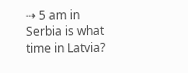⇢ 5 am in Serbia is what time in Latvia?